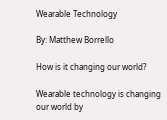Wearable Technology

By: Matthew Borrello

How is it changing our world?

Wearable technology is changing our world by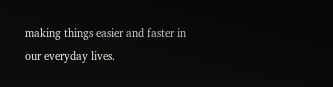making things easier and faster in our everyday lives.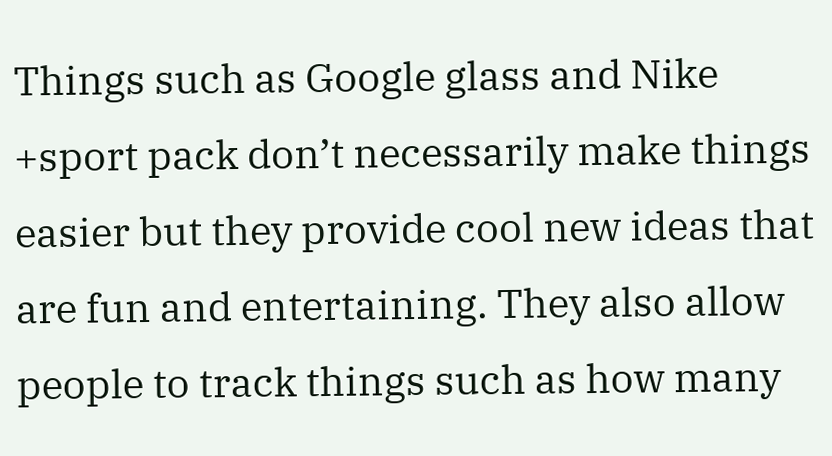Things such as Google glass and Nike +sport pack don’t necessarily make things easier but they provide cool new ideas that are fun and entertaining. They also allow people to track things such as how many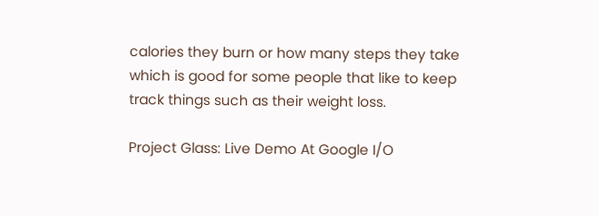calories they burn or how many steps they take which is good for some people that like to keep track things such as their weight loss.

Project Glass: Live Demo At Google I/O